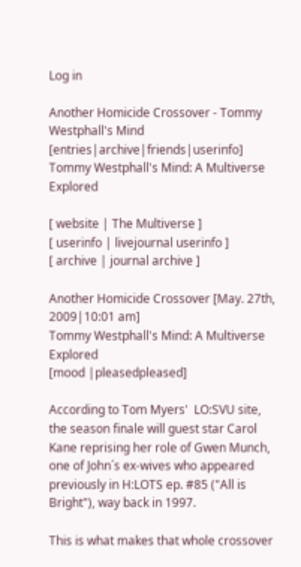Log in

Another Homicide Crossover - Tommy Westphall's Mind [entries|archive|friends|userinfo]
Tommy Westphall's Mind: A Multiverse Explored

[ website | The Multiverse ]
[ userinfo | livejournal userinfo ]
[ archive | journal archive ]

Another Homicide Crossover [May. 27th, 2009|10:01 am]
Tommy Westphall's Mind: A Multiverse Explored
[mood |pleasedpleased]

According to Tom Myers'  LO:SVU site, the season finale will guest star Carol Kane reprising her role of Gwen Munch, one of John´s ex-wives who appeared previously in H:LOTS ep. #85 ("All is Bright"), way back in 1997.

This is what makes that whole crossover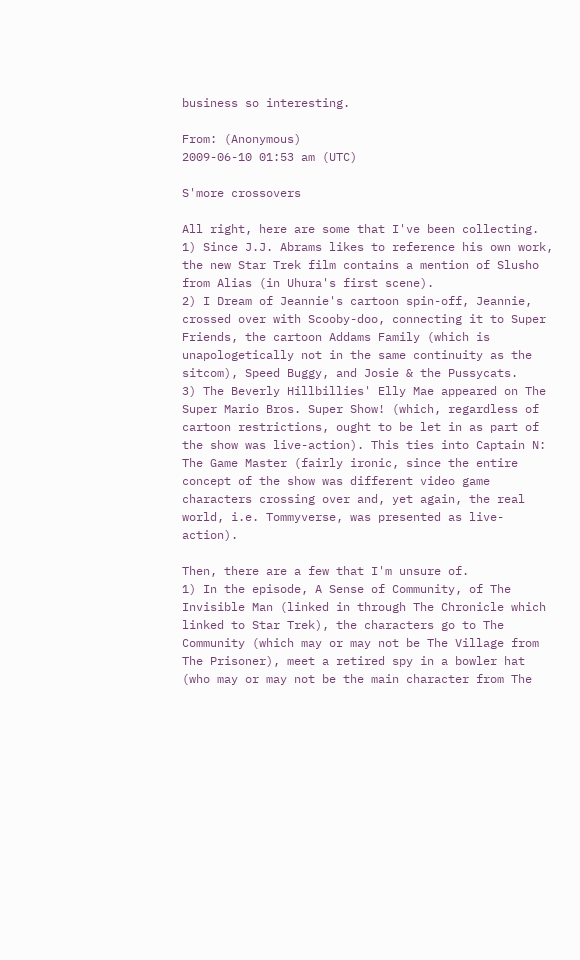business so interesting.

From: (Anonymous)
2009-06-10 01:53 am (UTC)

S'more crossovers

All right, here are some that I've been collecting.
1) Since J.J. Abrams likes to reference his own work, the new Star Trek film contains a mention of Slusho from Alias (in Uhura's first scene).
2) I Dream of Jeannie's cartoon spin-off, Jeannie, crossed over with Scooby-doo, connecting it to Super Friends, the cartoon Addams Family (which is unapologetically not in the same continuity as the sitcom), Speed Buggy, and Josie & the Pussycats.
3) The Beverly Hillbillies' Elly Mae appeared on The Super Mario Bros. Super Show! (which, regardless of cartoon restrictions, ought to be let in as part of the show was live-action). This ties into Captain N: The Game Master (fairly ironic, since the entire concept of the show was different video game characters crossing over and, yet again, the real world, i.e. Tommyverse, was presented as live-action).

Then, there are a few that I'm unsure of.
1) In the episode, A Sense of Community, of The Invisible Man (linked in through The Chronicle which linked to Star Trek), the characters go to The Community (which may or may not be The Village from The Prisoner), meet a retired spy in a bowler hat (who may or may not be the main character from The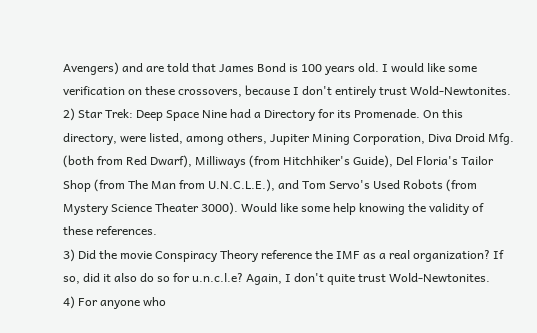Avengers) and are told that James Bond is 100 years old. I would like some verification on these crossovers, because I don't entirely trust Wold-Newtonites.
2) Star Trek: Deep Space Nine had a Directory for its Promenade. On this directory, were listed, among others, Jupiter Mining Corporation, Diva Droid Mfg. (both from Red Dwarf), Milliways (from Hitchhiker's Guide), Del Floria's Tailor Shop (from The Man from U.N.C.L.E.), and Tom Servo's Used Robots (from Mystery Science Theater 3000). Would like some help knowing the validity of these references.
3) Did the movie Conspiracy Theory reference the IMF as a real organization? If so, did it also do so for u.n.c.l.e? Again, I don't quite trust Wold-Newtonites.
4) For anyone who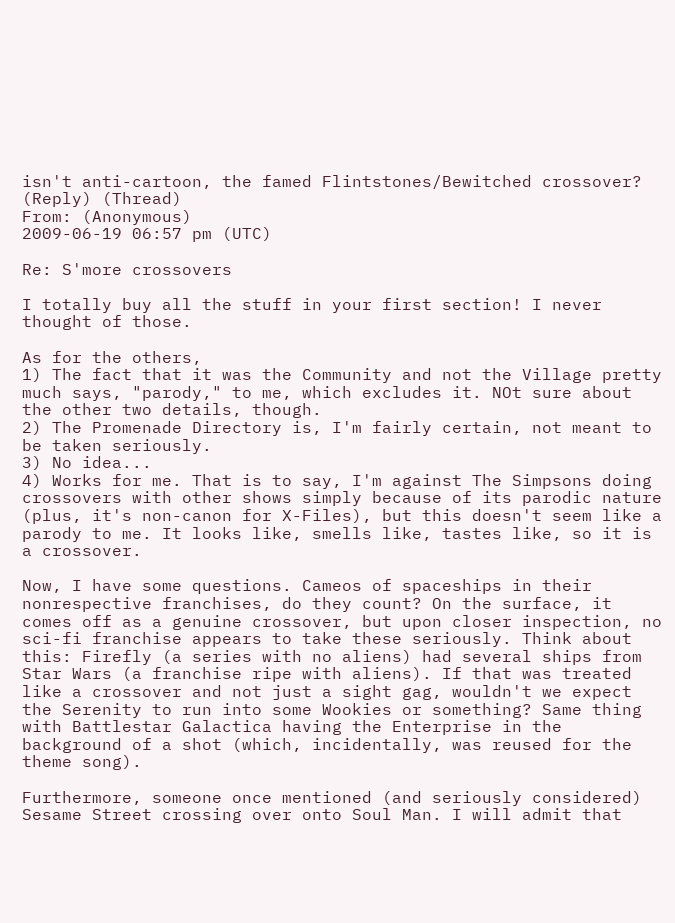isn't anti-cartoon, the famed Flintstones/Bewitched crossover?
(Reply) (Thread)
From: (Anonymous)
2009-06-19 06:57 pm (UTC)

Re: S'more crossovers

I totally buy all the stuff in your first section! I never thought of those.

As for the others,
1) The fact that it was the Community and not the Village pretty much says, "parody," to me, which excludes it. NOt sure about the other two details, though.
2) The Promenade Directory is, I'm fairly certain, not meant to be taken seriously.
3) No idea...
4) Works for me. That is to say, I'm against The Simpsons doing crossovers with other shows simply because of its parodic nature (plus, it's non-canon for X-Files), but this doesn't seem like a parody to me. It looks like, smells like, tastes like, so it is a crossover.

Now, I have some questions. Cameos of spaceships in their nonrespective franchises, do they count? On the surface, it comes off as a genuine crossover, but upon closer inspection, no sci-fi franchise appears to take these seriously. Think about this: Firefly (a series with no aliens) had several ships from Star Wars (a franchise ripe with aliens). If that was treated like a crossover and not just a sight gag, wouldn't we expect the Serenity to run into some Wookies or something? Same thing with Battlestar Galactica having the Enterprise in the background of a shot (which, incidentally, was reused for the theme song).

Furthermore, someone once mentioned (and seriously considered) Sesame Street crossing over onto Soul Man. I will admit that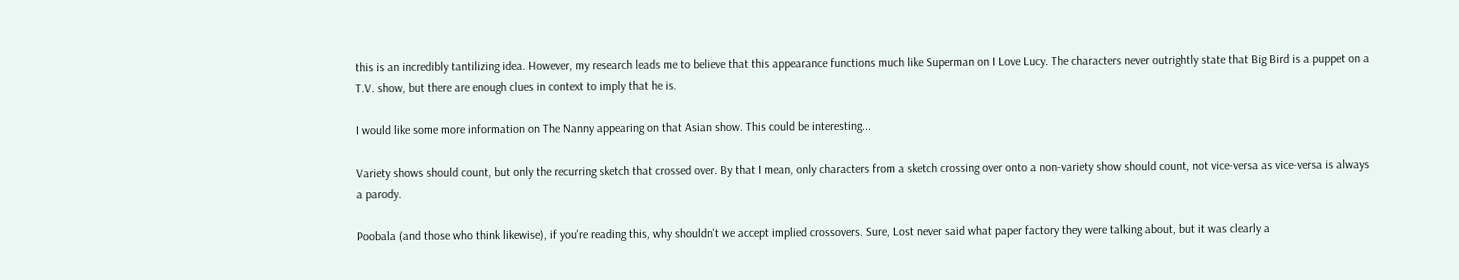this is an incredibly tantilizing idea. However, my research leads me to believe that this appearance functions much like Superman on I Love Lucy. The characters never outrightly state that Big Bird is a puppet on a T.V. show, but there are enough clues in context to imply that he is.

I would like some more information on The Nanny appearing on that Asian show. This could be interesting...

Variety shows should count, but only the recurring sketch that crossed over. By that I mean, only characters from a sketch crossing over onto a non-variety show should count, not vice-versa as vice-versa is always a parody.

Poobala (and those who think likewise), if you're reading this, why shouldn't we accept implied crossovers. Sure, Lost never said what paper factory they were talking about, but it was clearly a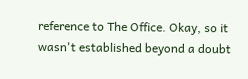reference to The Office. Okay, so it wasn't established beyond a doubt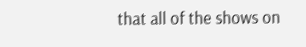that all of the shows on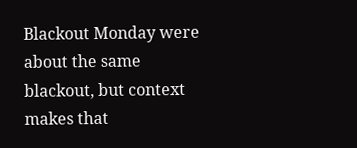Blackout Monday were about the same blackout, but context makes that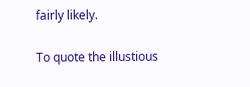fairly likely.

To quote the illustious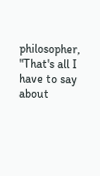philosopher,
"That's all I have to say about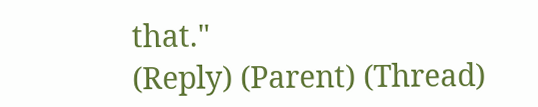that."
(Reply) (Parent) (Thread)